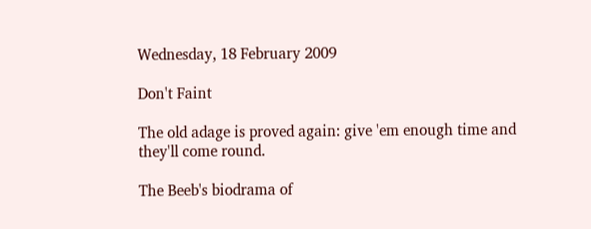Wednesday, 18 February 2009

Don't Faint

The old adage is proved again: give 'em enough time and they'll come round.

The Beeb's biodrama of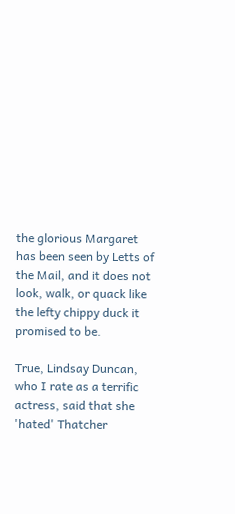the glorious Margaret has been seen by Letts of the Mail, and it does not look, walk, or quack like the lefty chippy duck it promised to be.

True, Lindsay Duncan, who I rate as a terrific actress, said that she 'hated' Thatcher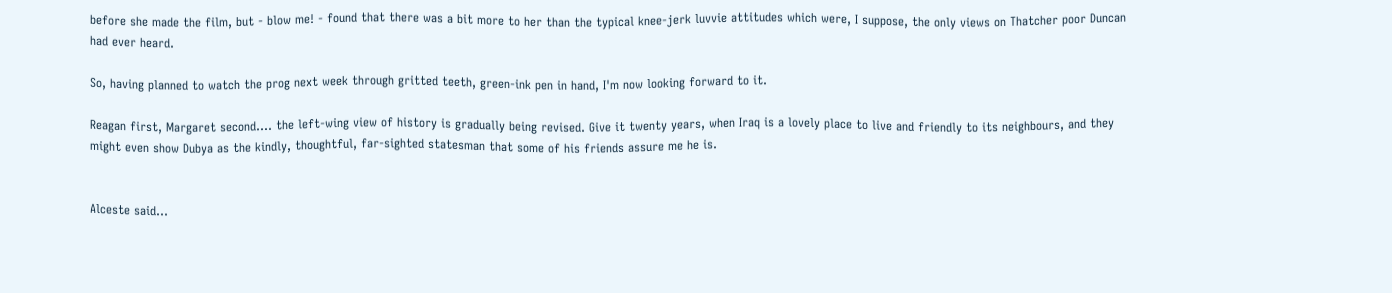before she made the film, but - blow me! - found that there was a bit more to her than the typical knee-jerk luvvie attitudes which were, I suppose, the only views on Thatcher poor Duncan had ever heard.

So, having planned to watch the prog next week through gritted teeth, green-ink pen in hand, I'm now looking forward to it.

Reagan first, Margaret second.... the left-wing view of history is gradually being revised. Give it twenty years, when Iraq is a lovely place to live and friendly to its neighbours, and they might even show Dubya as the kindly, thoughtful, far-sighted statesman that some of his friends assure me he is.


Alceste said...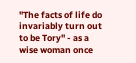"The facts of life do invariably turn out to be Tory" - as a wise woman once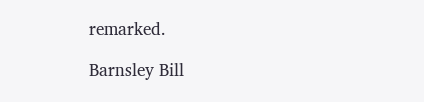remarked.

Barnsley Bill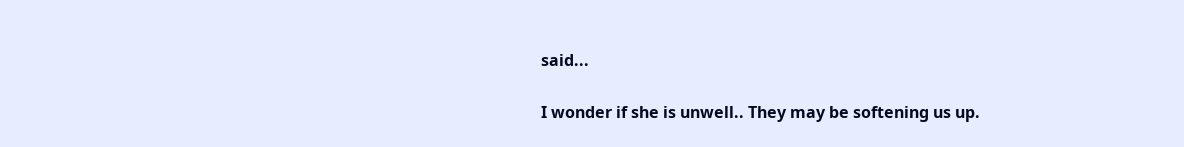said...

I wonder if she is unwell.. They may be softening us up.